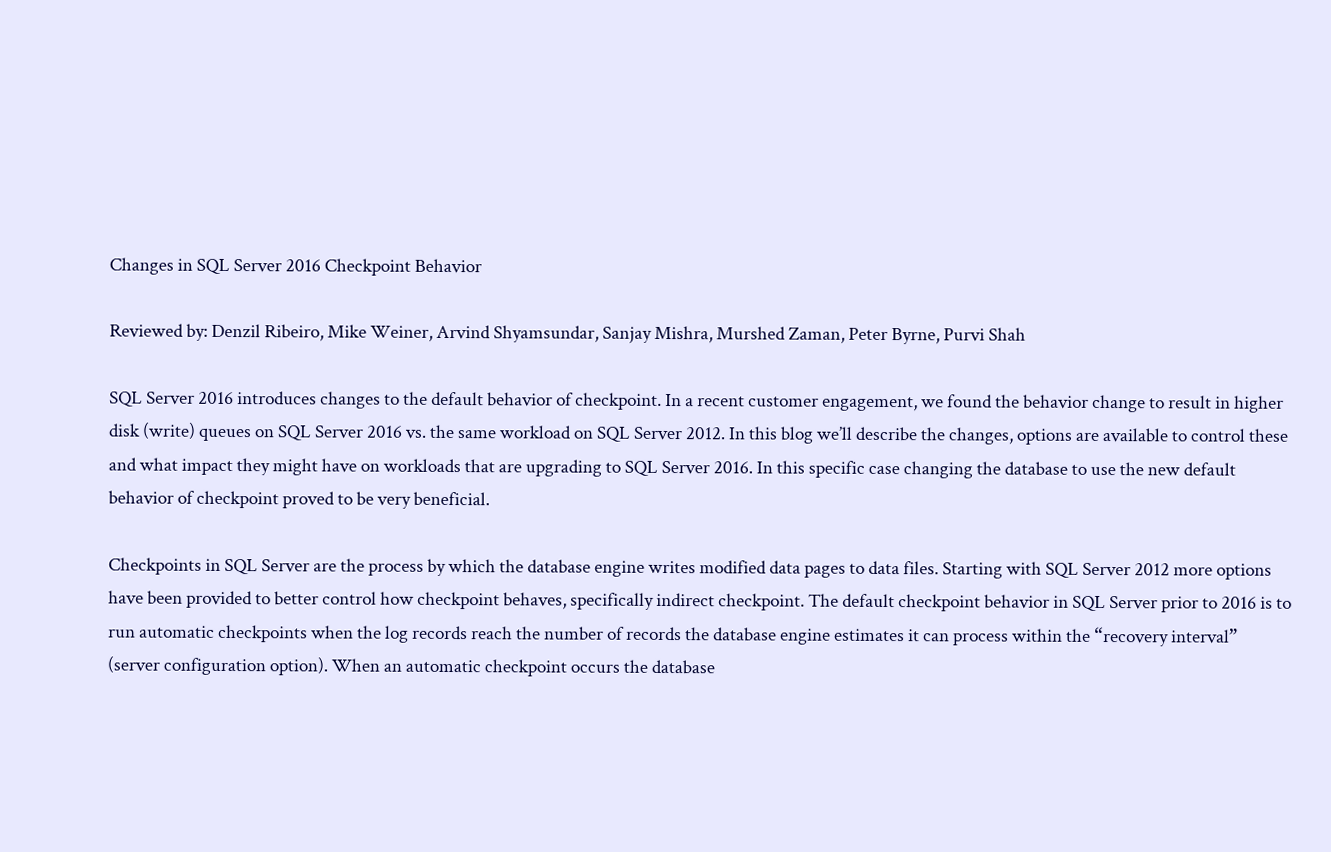Changes in SQL Server 2016 Checkpoint Behavior

Reviewed by: Denzil Ribeiro, Mike Weiner, Arvind Shyamsundar, Sanjay Mishra, Murshed Zaman, Peter Byrne, Purvi Shah

SQL Server 2016 introduces changes to the default behavior of checkpoint. In a recent customer engagement, we found the behavior change to result in higher disk (write) queues on SQL Server 2016 vs. the same workload on SQL Server 2012. In this blog we’ll describe the changes, options are available to control these and what impact they might have on workloads that are upgrading to SQL Server 2016. In this specific case changing the database to use the new default behavior of checkpoint proved to be very beneficial.

Checkpoints in SQL Server are the process by which the database engine writes modified data pages to data files. Starting with SQL Server 2012 more options have been provided to better control how checkpoint behaves, specifically indirect checkpoint. The default checkpoint behavior in SQL Server prior to 2016 is to run automatic checkpoints when the log records reach the number of records the database engine estimates it can process within the “recovery interval” (server configuration option). When an automatic checkpoint occurs the database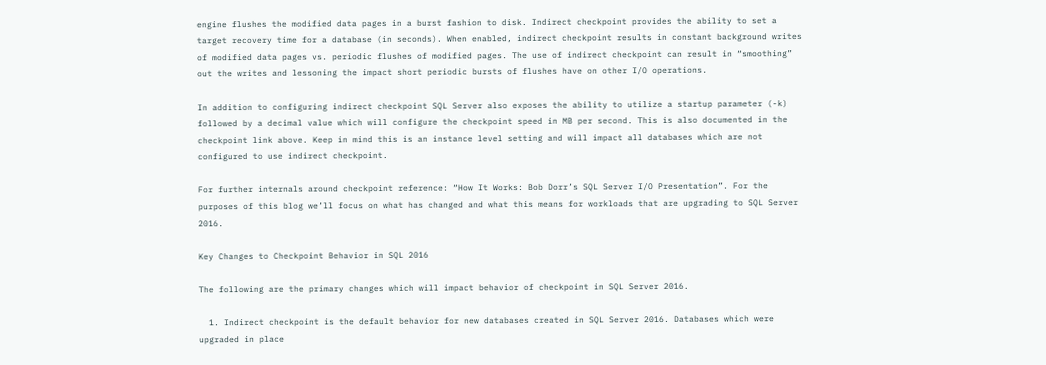engine flushes the modified data pages in a burst fashion to disk. Indirect checkpoint provides the ability to set a target recovery time for a database (in seconds). When enabled, indirect checkpoint results in constant background writes of modified data pages vs. periodic flushes of modified pages. The use of indirect checkpoint can result in “smoothing” out the writes and lessoning the impact short periodic bursts of flushes have on other I/O operations.

In addition to configuring indirect checkpoint SQL Server also exposes the ability to utilize a startup parameter (-k) followed by a decimal value which will configure the checkpoint speed in MB per second. This is also documented in the checkpoint link above. Keep in mind this is an instance level setting and will impact all databases which are not configured to use indirect checkpoint.

For further internals around checkpoint reference: “How It Works: Bob Dorr’s SQL Server I/O Presentation”. For the purposes of this blog we’ll focus on what has changed and what this means for workloads that are upgrading to SQL Server 2016.

Key Changes to Checkpoint Behavior in SQL 2016

The following are the primary changes which will impact behavior of checkpoint in SQL Server 2016.

  1. Indirect checkpoint is the default behavior for new databases created in SQL Server 2016. Databases which were upgraded in place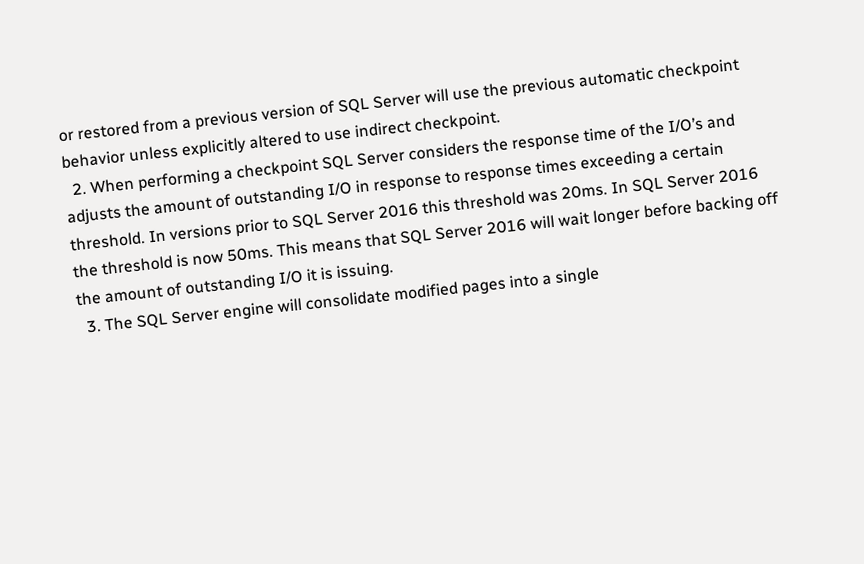or restored from a previous version of SQL Server will use the previous automatic checkpoint behavior unless explicitly altered to use indirect checkpoint.
  2. When performing a checkpoint SQL Server considers the response time of the I/O’s and adjusts the amount of outstanding I/O in response to response times exceeding a certain threshold. In versions prior to SQL Server 2016 this threshold was 20ms. In SQL Server 2016 the threshold is now 50ms. This means that SQL Server 2016 will wait longer before backing off the amount of outstanding I/O it is issuing.
  3. The SQL Server engine will consolidate modified pages into a single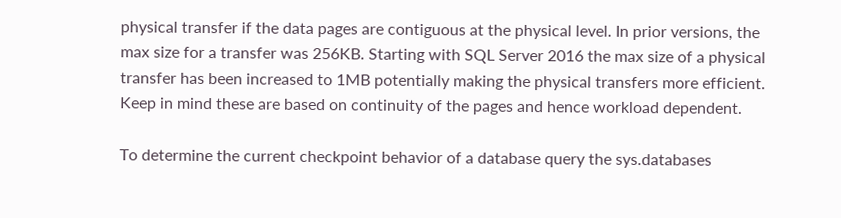physical transfer if the data pages are contiguous at the physical level. In prior versions, the max size for a transfer was 256KB. Starting with SQL Server 2016 the max size of a physical transfer has been increased to 1MB potentially making the physical transfers more efficient. Keep in mind these are based on continuity of the pages and hence workload dependent.

To determine the current checkpoint behavior of a database query the sys.databases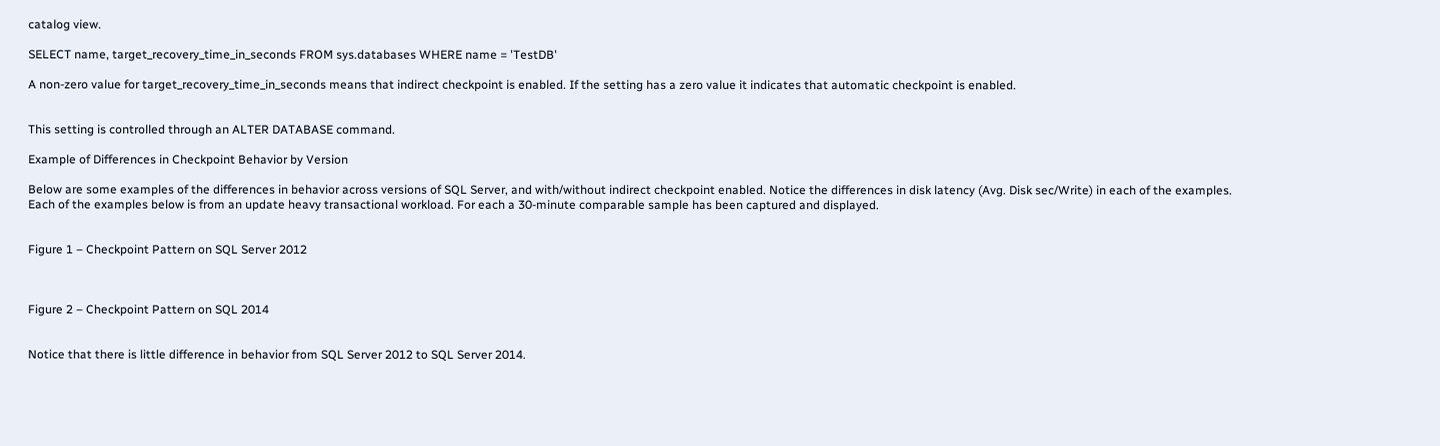catalog view.

SELECT name, target_recovery_time_in_seconds FROM sys.databases WHERE name = 'TestDB'

A non-zero value for target_recovery_time_in_seconds means that indirect checkpoint is enabled. If the setting has a zero value it indicates that automatic checkpoint is enabled.


This setting is controlled through an ALTER DATABASE command.

Example of Differences in Checkpoint Behavior by Version

Below are some examples of the differences in behavior across versions of SQL Server, and with/without indirect checkpoint enabled. Notice the differences in disk latency (Avg. Disk sec/Write) in each of the examples. Each of the examples below is from an update heavy transactional workload. For each a 30-minute comparable sample has been captured and displayed.


Figure 1 – Checkpoint Pattern on SQL Server 2012



Figure 2 – Checkpoint Pattern on SQL 2014


Notice that there is little difference in behavior from SQL Server 2012 to SQL Server 2014.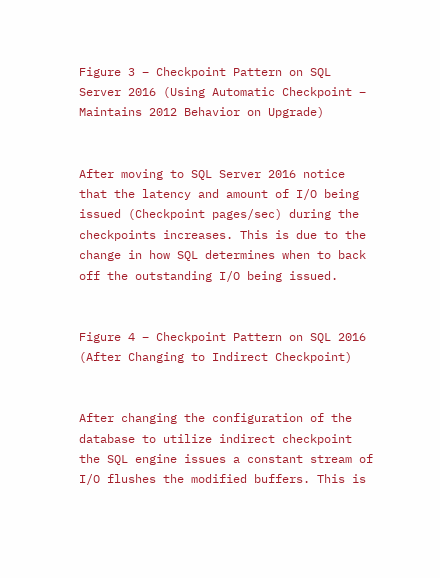Figure 3 – Checkpoint Pattern on SQL Server 2016 (Using Automatic Checkpoint – Maintains 2012 Behavior on Upgrade)


After moving to SQL Server 2016 notice that the latency and amount of I/O being issued (Checkpoint pages/sec) during the checkpoints increases. This is due to the change in how SQL determines when to back off the outstanding I/O being issued.


Figure 4 – Checkpoint Pattern on SQL 2016 (After Changing to Indirect Checkpoint)


After changing the configuration of the database to utilize indirect checkpoint the SQL engine issues a constant stream of I/O flushes the modified buffers. This is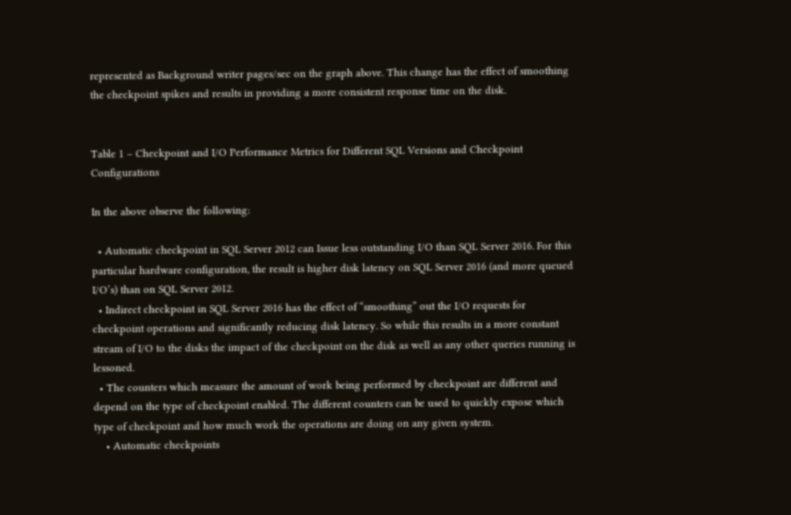represented as Background writer pages/sec on the graph above. This change has the effect of smoothing the checkpoint spikes and results in providing a more consistent response time on the disk.


Table 1 – Checkpoint and I/O Performance Metrics for Different SQL Versions and Checkpoint Configurations

In the above observe the following:

  • Automatic checkpoint in SQL Server 2012 can Issue less outstanding I/O than SQL Server 2016. For this particular hardware configuration, the result is higher disk latency on SQL Server 2016 (and more queued I/O’s) than on SQL Server 2012.
  • Indirect checkpoint in SQL Server 2016 has the effect of “smoothing” out the I/O requests for checkpoint operations and significantly reducing disk latency. So while this results in a more constant stream of I/O to the disks the impact of the checkpoint on the disk as well as any other queries running is lessoned.
  • The counters which measure the amount of work being performed by checkpoint are different and depend on the type of checkpoint enabled. The different counters can be used to quickly expose which type of checkpoint and how much work the operations are doing on any given system.
    • Automatic checkpoints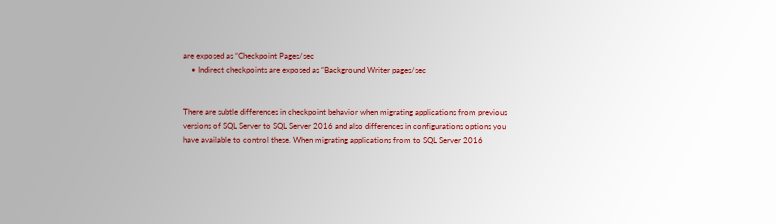are exposed as “Checkpoint Pages/sec
    • Indirect checkpoints are exposed as “Background Writer pages/sec


There are subtle differences in checkpoint behavior when migrating applications from previous versions of SQL Server to SQL Server 2016 and also differences in configurations options you have available to control these. When migrating applications from to SQL Server 2016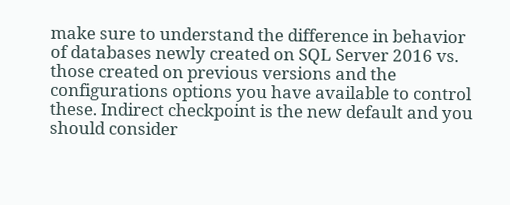make sure to understand the difference in behavior of databases newly created on SQL Server 2016 vs. those created on previous versions and the configurations options you have available to control these. Indirect checkpoint is the new default and you should consider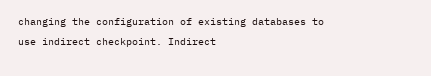changing the configuration of existing databases to use indirect checkpoint. Indirect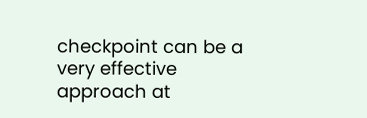checkpoint can be a very effective approach at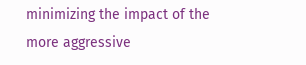minimizing the impact of the more aggressive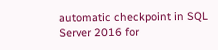automatic checkpoint in SQL Server 2016 for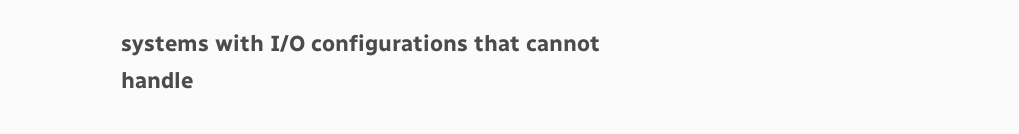systems with I/O configurations that cannot handle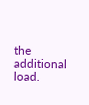the additional load.